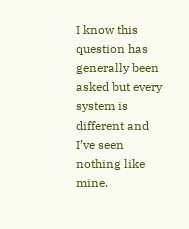I know this question has generally been asked but every system is different and I’ve seen nothing like mine.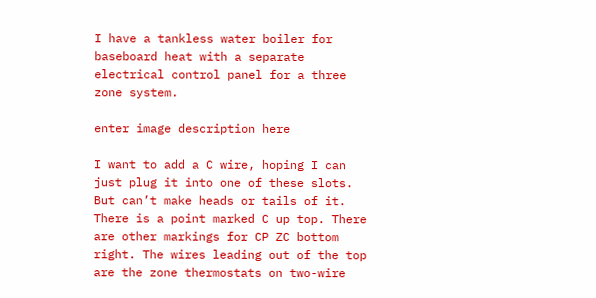I have a tankless water boiler for baseboard heat with a separate electrical control panel for a three zone system.

enter image description here

I want to add a C wire, hoping I can just plug it into one of these slots. But can’t make heads or tails of it. There is a point marked C up top. There are other markings for CP ZC bottom right. The wires leading out of the top are the zone thermostats on two-wire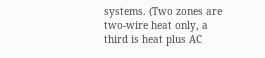systems. (Two zones are two-wire heat only, a third is heat plus AC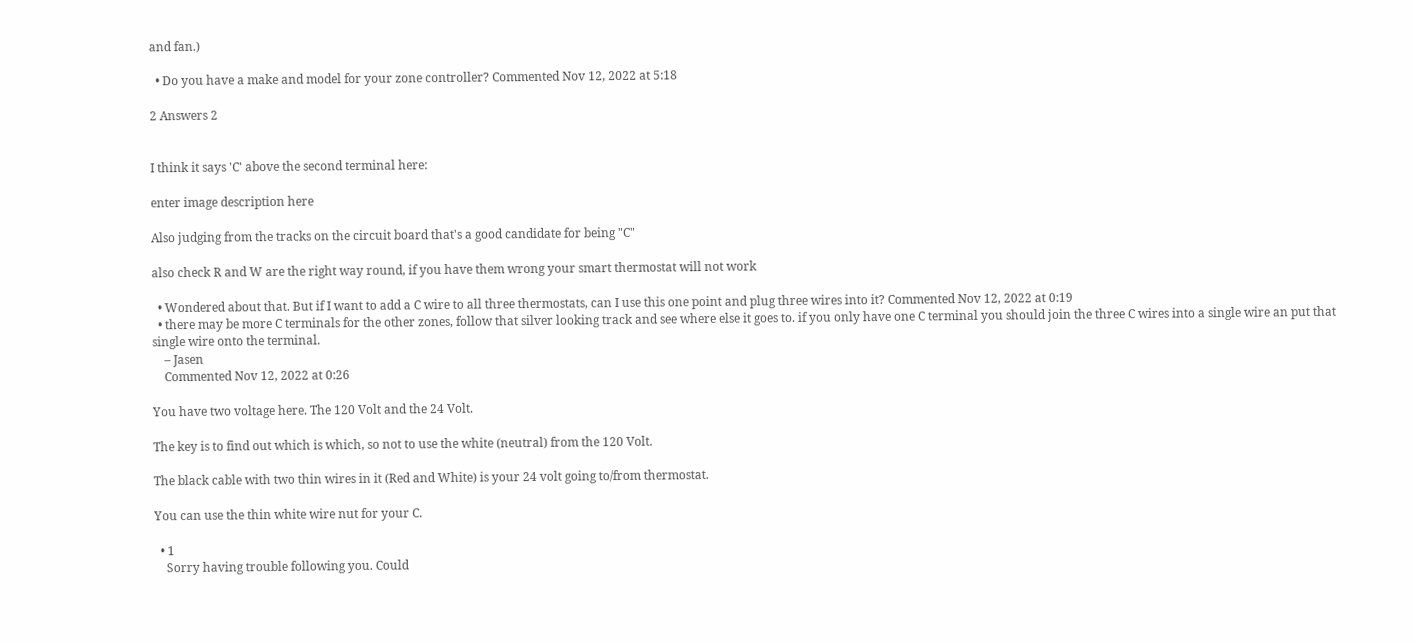and fan.)

  • Do you have a make and model for your zone controller? Commented Nov 12, 2022 at 5:18

2 Answers 2


I think it says 'C' above the second terminal here:

enter image description here

Also judging from the tracks on the circuit board that's a good candidate for being "C"

also check R and W are the right way round, if you have them wrong your smart thermostat will not work

  • Wondered about that. But if I want to add a C wire to all three thermostats, can I use this one point and plug three wires into it? Commented Nov 12, 2022 at 0:19
  • there may be more C terminals for the other zones, follow that silver looking track and see where else it goes to. if you only have one C terminal you should join the three C wires into a single wire an put that single wire onto the terminal.
    – Jasen
    Commented Nov 12, 2022 at 0:26

You have two voltage here. The 120 Volt and the 24 Volt.

The key is to find out which is which, so not to use the white (neutral) from the 120 Volt.

The black cable with two thin wires in it (Red and White) is your 24 volt going to/from thermostat.

You can use the thin white wire nut for your C.

  • 1
    Sorry having trouble following you. Could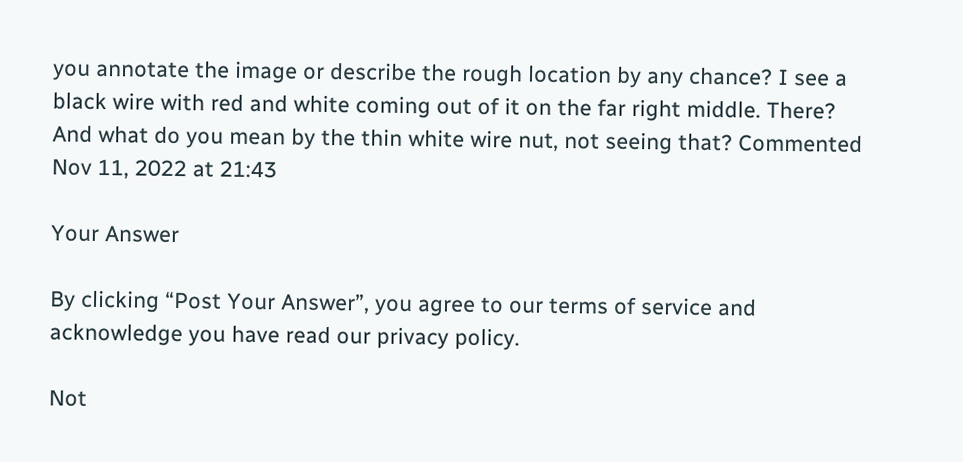you annotate the image or describe the rough location by any chance? I see a black wire with red and white coming out of it on the far right middle. There? And what do you mean by the thin white wire nut, not seeing that? Commented Nov 11, 2022 at 21:43

Your Answer

By clicking “Post Your Answer”, you agree to our terms of service and acknowledge you have read our privacy policy.

Not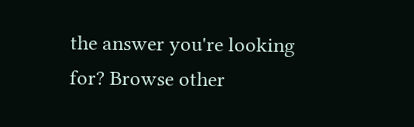the answer you're looking for? Browse other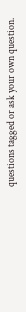questions tagged or ask your own question.